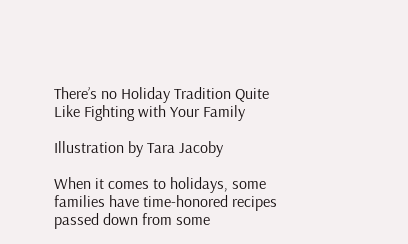There’s no Holiday Tradition Quite Like Fighting with Your Family

Illustration by Tara Jacoby

When it comes to holidays, some families have time-honored recipes passed down from some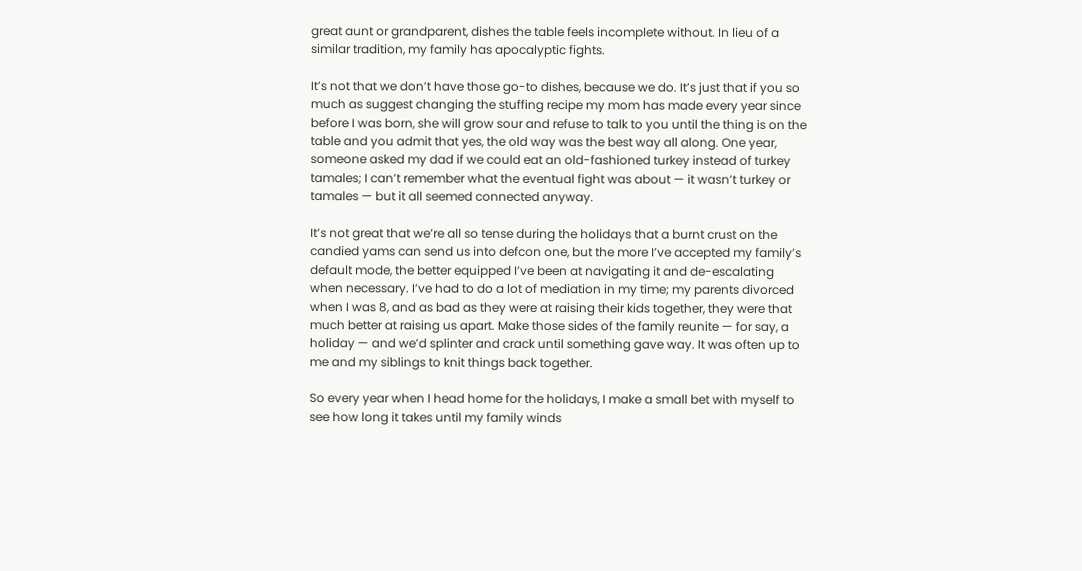great aunt or grandparent, dishes the table feels incomplete without. In lieu of a similar tradition, my family has apocalyptic fights.

It’s not that we don’t have those go-to dishes, because we do. It’s just that if you so much as suggest changing the stuffing recipe my mom has made every year since before I was born, she will grow sour and refuse to talk to you until the thing is on the table and you admit that yes, the old way was the best way all along. One year, someone asked my dad if we could eat an old-fashioned turkey instead of turkey tamales; I can’t remember what the eventual fight was about — it wasn’t turkey or tamales — but it all seemed connected anyway.

It’s not great that we’re all so tense during the holidays that a burnt crust on the candied yams can send us into defcon one, but the more I’ve accepted my family’s default mode, the better equipped I’ve been at navigating it and de-escalating when necessary. I’ve had to do a lot of mediation in my time; my parents divorced when I was 8, and as bad as they were at raising their kids together, they were that much better at raising us apart. Make those sides of the family reunite — for say, a holiday — and we’d splinter and crack until something gave way. It was often up to me and my siblings to knit things back together.

So every year when I head home for the holidays, I make a small bet with myself to see how long it takes until my family winds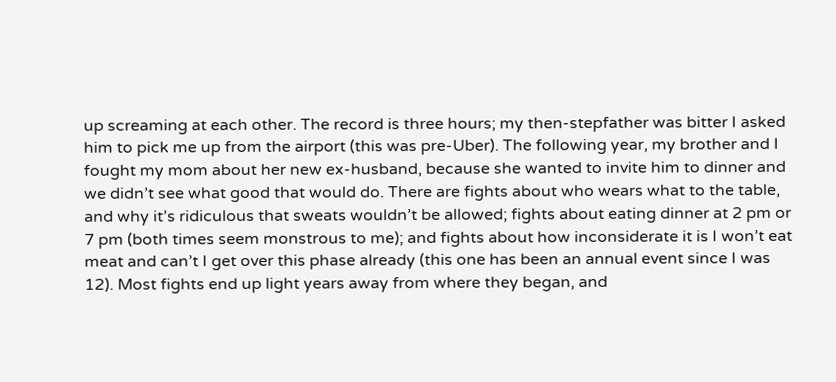up screaming at each other. The record is three hours; my then-stepfather was bitter I asked him to pick me up from the airport (this was pre-Uber). The following year, my brother and I fought my mom about her new ex-husband, because she wanted to invite him to dinner and we didn’t see what good that would do. There are fights about who wears what to the table, and why it’s ridiculous that sweats wouldn’t be allowed; fights about eating dinner at 2 pm or 7 pm (both times seem monstrous to me); and fights about how inconsiderate it is I won’t eat meat and can’t I get over this phase already (this one has been an annual event since I was 12). Most fights end up light years away from where they began, and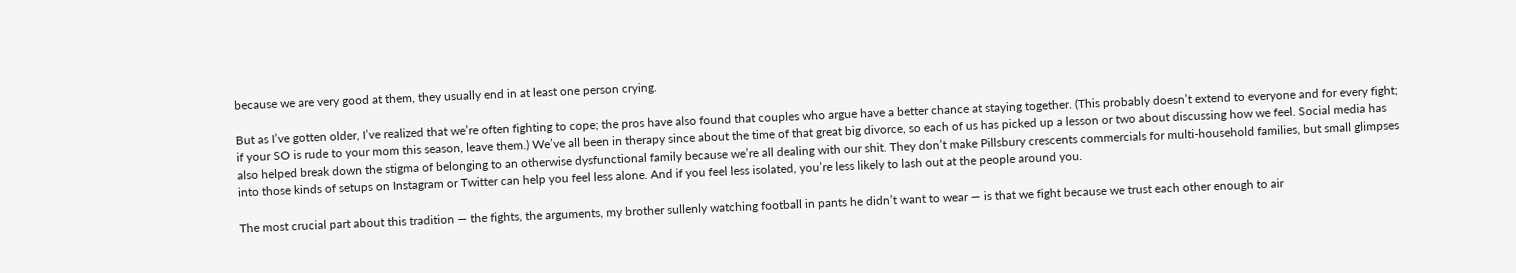because we are very good at them, they usually end in at least one person crying.

But as I’ve gotten older, I’ve realized that we’re often fighting to cope; the pros have also found that couples who argue have a better chance at staying together. (This probably doesn’t extend to everyone and for every fight; if your SO is rude to your mom this season, leave them.) We’ve all been in therapy since about the time of that great big divorce, so each of us has picked up a lesson or two about discussing how we feel. Social media has also helped break down the stigma of belonging to an otherwise dysfunctional family because we’re all dealing with our shit. They don’t make Pillsbury crescents commercials for multi-household families, but small glimpses into those kinds of setups on Instagram or Twitter can help you feel less alone. And if you feel less isolated, you’re less likely to lash out at the people around you.

The most crucial part about this tradition — the fights, the arguments, my brother sullenly watching football in pants he didn’t want to wear — is that we fight because we trust each other enough to air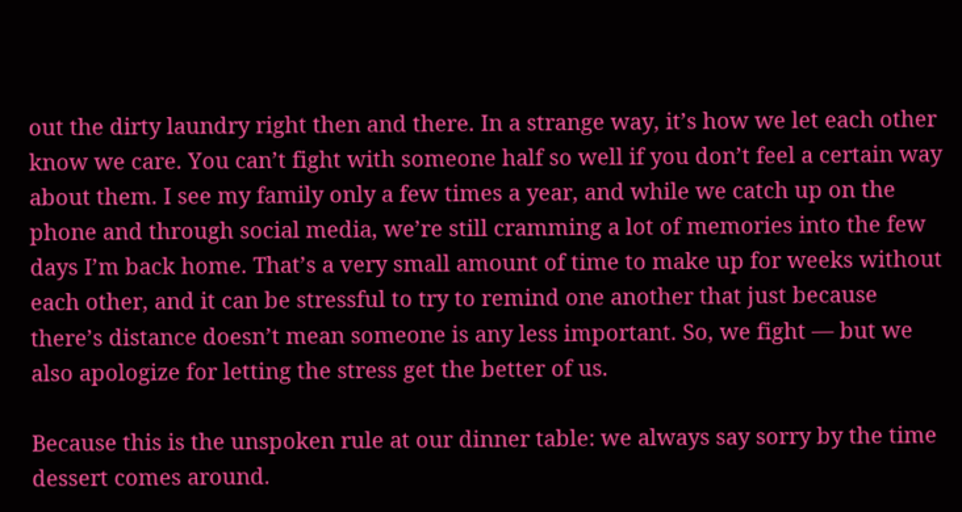out the dirty laundry right then and there. In a strange way, it’s how we let each other know we care. You can’t fight with someone half so well if you don’t feel a certain way about them. I see my family only a few times a year, and while we catch up on the phone and through social media, we’re still cramming a lot of memories into the few days I’m back home. That’s a very small amount of time to make up for weeks without each other, and it can be stressful to try to remind one another that just because there’s distance doesn’t mean someone is any less important. So, we fight — but we also apologize for letting the stress get the better of us.

Because this is the unspoken rule at our dinner table: we always say sorry by the time dessert comes around.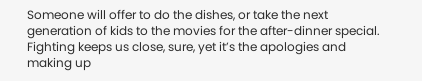Someone will offer to do the dishes, or take the next generation of kids to the movies for the after-dinner special. Fighting keeps us close, sure, yet it’s the apologies and making up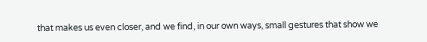that makes us even closer, and we find, in our own ways, small gestures that show we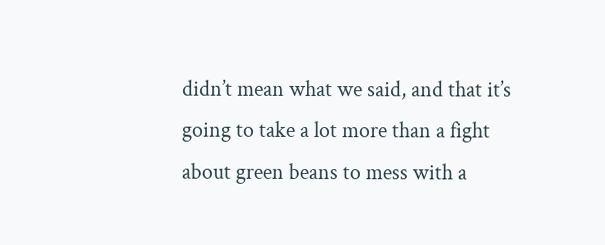didn’t mean what we said, and that it’s going to take a lot more than a fight about green beans to mess with a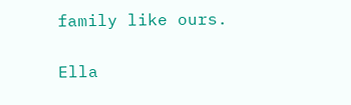family like ours.

Ella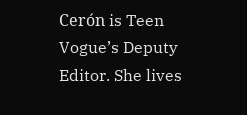Cerón is Teen Vogue’s Deputy Editor. She lives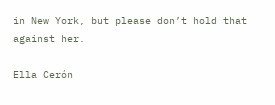in New York, but please don’t hold that against her.

Ella Cerón